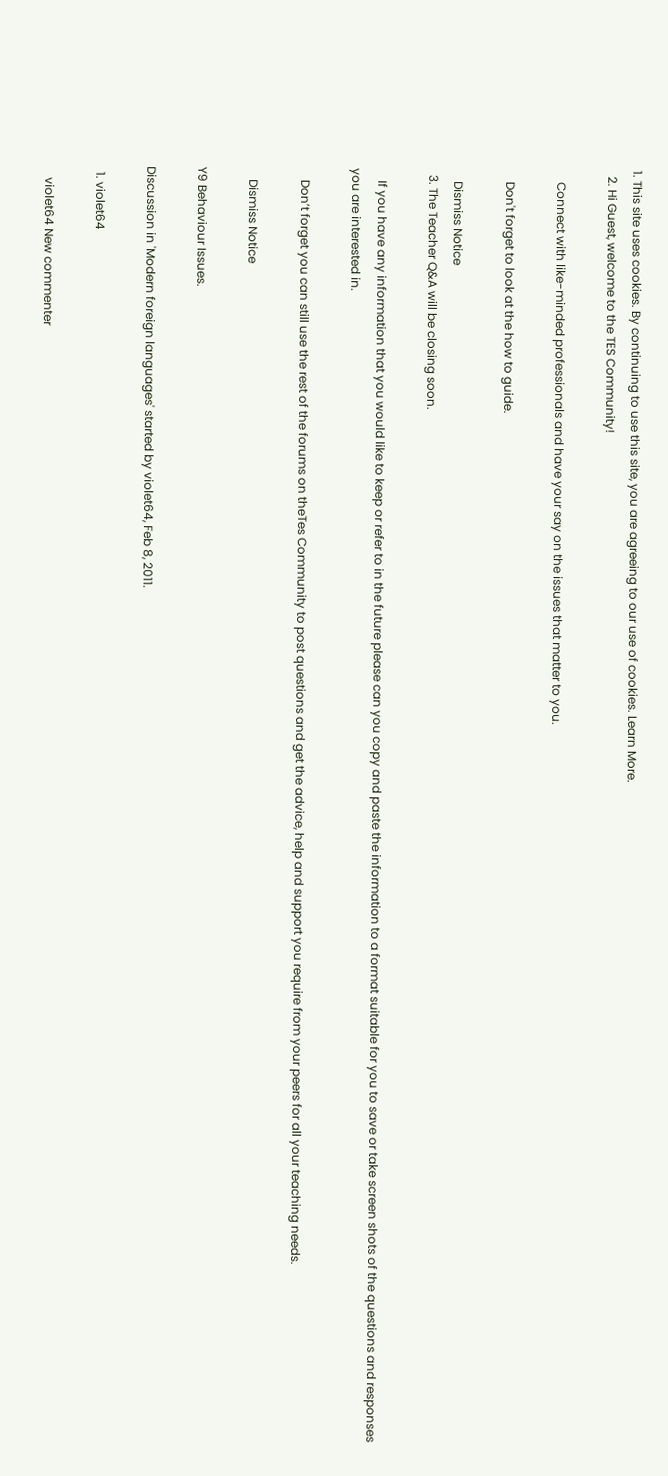1. This site uses cookies. By continuing to use this site, you are agreeing to our use of cookies. Learn More.
  2. Hi Guest, welcome to the TES Community!

    Connect with like-minded professionals and have your say on the issues that matter to you.

    Don't forget to look at the how to guide.

    Dismiss Notice
  3. The Teacher Q&A will be closing soon.

    If you have any information that you would like to keep or refer to in the future please can you copy and paste the information to a format suitable for you to save or take screen shots of the questions and responses you are interested in.

    Don’t forget you can still use the rest of the forums on theTes Community to post questions and get the advice, help and support you require from your peers for all your teaching needs.

    Dismiss Notice

Y9 Behaviour Issues.

Discussion in 'Modern foreign languages' started by violet64, Feb 8, 2011.

  1. violet64

    violet64 New commenter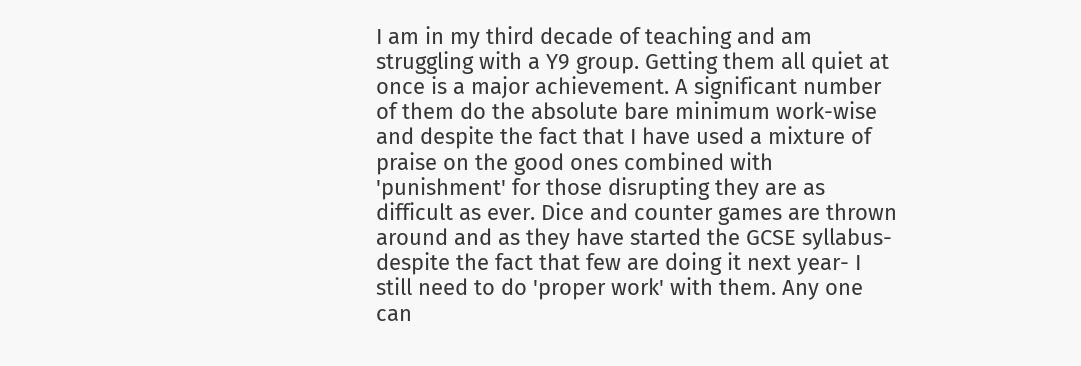I am in my third decade of teaching and am struggling with a Y9 group. Getting them all quiet at once is a major achievement. A significant number of them do the absolute bare minimum work-wise and despite the fact that I have used a mixture of praise on the good ones combined with 'punishment' for those disrupting they are as difficult as ever. Dice and counter games are thrown around and as they have started the GCSE syllabus- despite the fact that few are doing it next year- I still need to do 'proper work' with them. Any one can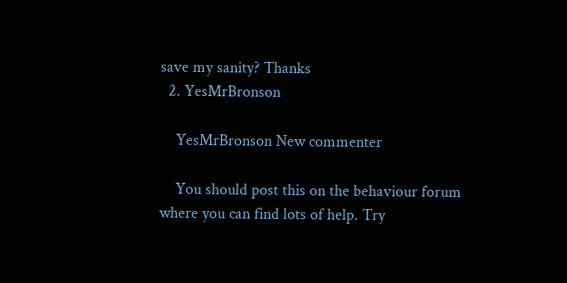save my sanity? Thanks
  2. YesMrBronson

    YesMrBronson New commenter

    You should post this on the behaviour forum where you can find lots of help. Try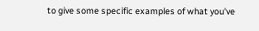to give some specific examples of what you've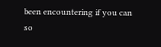been encountering if you can so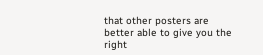that other posters are better able to give you the right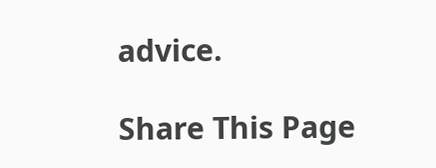advice.

Share This Page